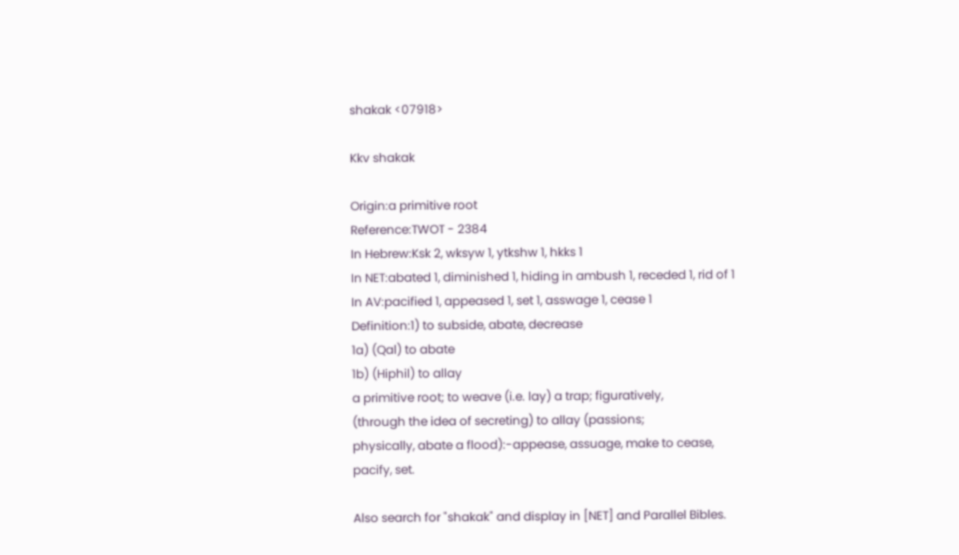shakak <07918>

Kkv shakak

Origin:a primitive root
Reference:TWOT - 2384
In Hebrew:Ksk 2, wksyw 1, ytkshw 1, hkks 1
In NET:abated 1, diminished 1, hiding in ambush 1, receded 1, rid of 1
In AV:pacified 1, appeased 1, set 1, asswage 1, cease 1
Definition:1) to subside, abate, decrease
1a) (Qal) to abate
1b) (Hiphil) to allay
a primitive root; to weave (i.e. lay) a trap; figuratively,
(through the idea of secreting) to allay (passions;
physically, abate a flood):-appease, assuage, make to cease,
pacify, set.

Also search for "shakak" and display in [NET] and Parallel Bibles.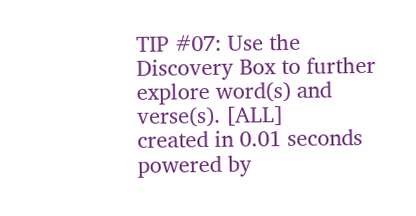TIP #07: Use the Discovery Box to further explore word(s) and verse(s). [ALL]
created in 0.01 seconds
powered by